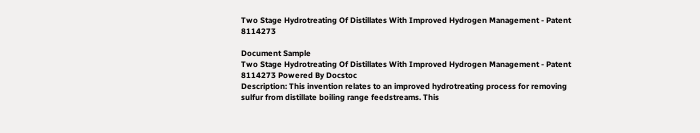Two Stage Hydrotreating Of Distillates With Improved Hydrogen Management - Patent 8114273

Document Sample
Two Stage Hydrotreating Of Distillates With Improved Hydrogen Management - Patent 8114273 Powered By Docstoc
Description: This invention relates to an improved hydrotreating process for removing sulfur from distillate boiling range feedstreams. This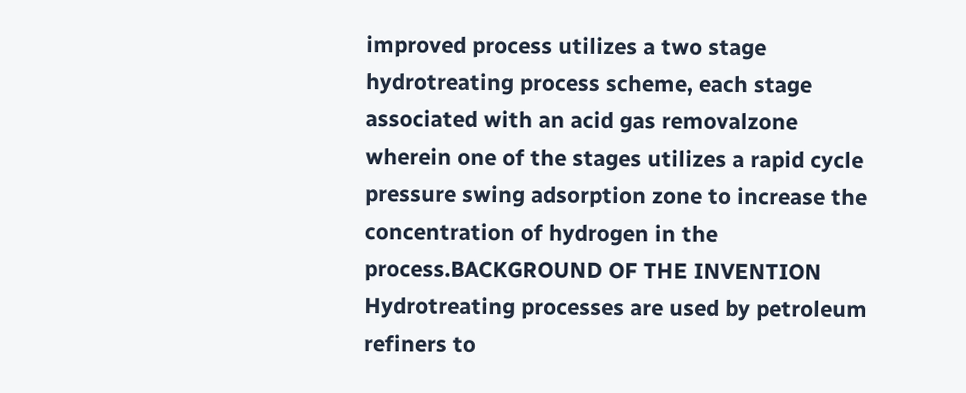improved process utilizes a two stage hydrotreating process scheme, each stage associated with an acid gas removalzone wherein one of the stages utilizes a rapid cycle pressure swing adsorption zone to increase the concentration of hydrogen in the process.BACKGROUND OF THE INVENTION Hydrotreating processes are used by petroleum refiners to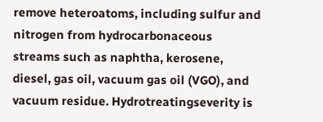remove heteroatoms, including sulfur and nitrogen from hydrocarbonaceous streams such as naphtha, kerosene, diesel, gas oil, vacuum gas oil (VGO), and vacuum residue. Hydrotreatingseverity is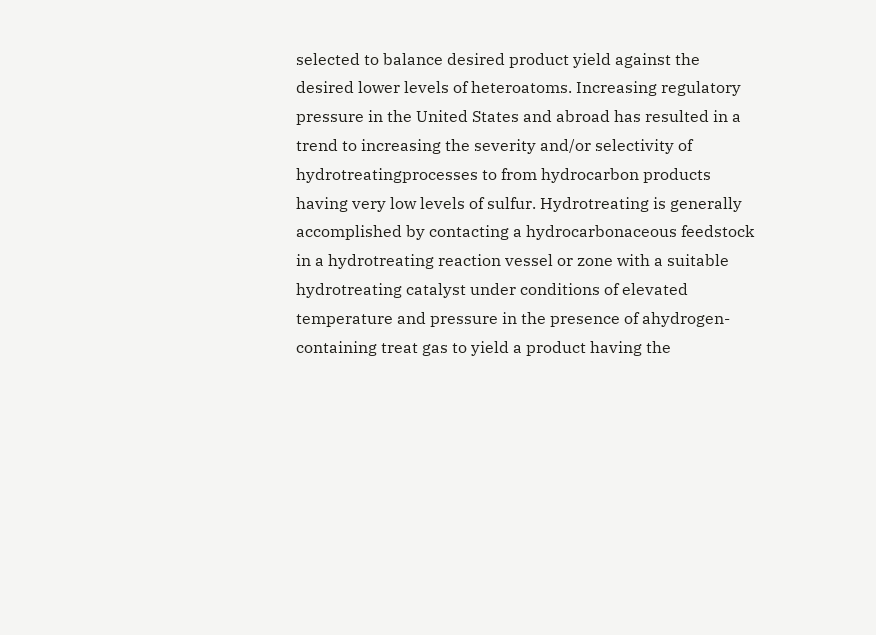selected to balance desired product yield against the desired lower levels of heteroatoms. Increasing regulatory pressure in the United States and abroad has resulted in a trend to increasing the severity and/or selectivity of hydrotreatingprocesses to from hydrocarbon products having very low levels of sulfur. Hydrotreating is generally accomplished by contacting a hydrocarbonaceous feedstock in a hydrotreating reaction vessel or zone with a suitable hydrotreating catalyst under conditions of elevated temperature and pressure in the presence of ahydrogen-containing treat gas to yield a product having the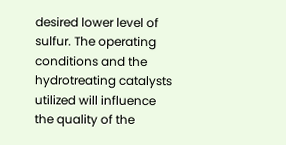desired lower level of sulfur. The operating conditions and the hydrotreating catalysts utilized will influence the quality of the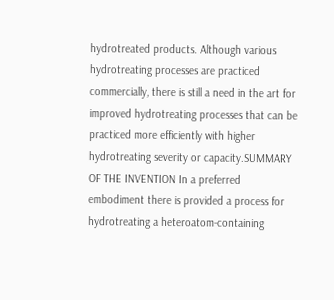hydrotreated products. Although various hydrotreating processes are practiced commercially, there is still a need in the art for improved hydrotreating processes that can be practiced more efficiently with higher hydrotreating severity or capacity.SUMMARY OF THE INVENTION In a preferred embodiment there is provided a process for hydrotreating a heteroatom-containing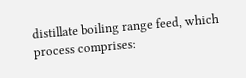distillate boiling range feed, which process comprises: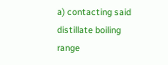a) contacting said distillate boiling range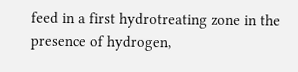feed in a first hydrotreating zone in the presence of hydrogen,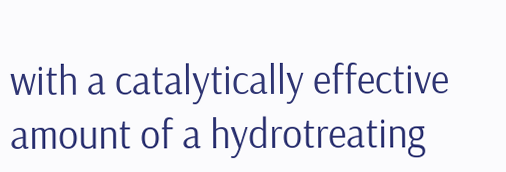with a catalytically effective amount of a hydrotreating